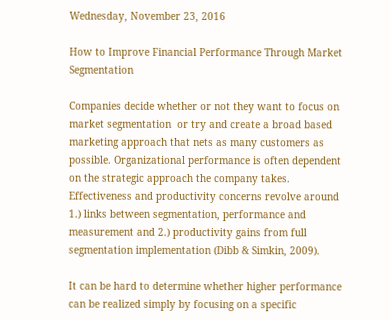Wednesday, November 23, 2016

How to Improve Financial Performance Through Market Segmentation

Companies decide whether or not they want to focus on market segmentation  or try and create a broad based marketing approach that nets as many customers as possible. Organizational performance is often dependent on the strategic approach the company takes. Effectiveness and productivity concerns revolve around 1.) links between segmentation, performance and measurement and 2.) productivity gains from full segmentation implementation (Dibb & Simkin, 2009).

It can be hard to determine whether higher performance can be realized simply by focusing on a specific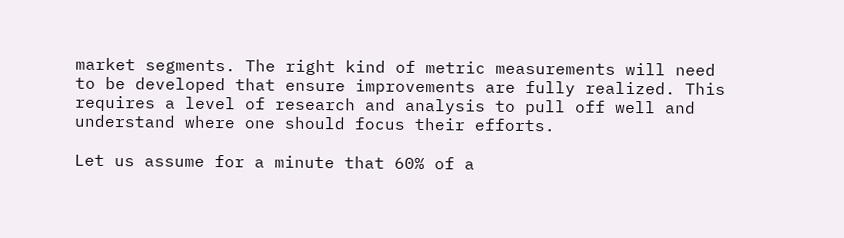market segments. The right kind of metric measurements will need to be developed that ensure improvements are fully realized. This requires a level of research and analysis to pull off well and understand where one should focus their efforts.

Let us assume for a minute that 60% of a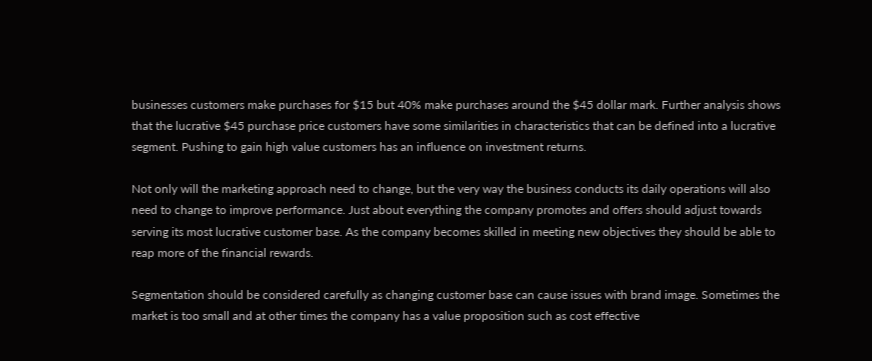businesses customers make purchases for $15 but 40% make purchases around the $45 dollar mark. Further analysis shows that the lucrative $45 purchase price customers have some similarities in characteristics that can be defined into a lucrative segment. Pushing to gain high value customers has an influence on investment returns.

Not only will the marketing approach need to change, but the very way the business conducts its daily operations will also need to change to improve performance. Just about everything the company promotes and offers should adjust towards serving its most lucrative customer base. As the company becomes skilled in meeting new objectives they should be able to reap more of the financial rewards.

Segmentation should be considered carefully as changing customer base can cause issues with brand image. Sometimes the market is too small and at other times the company has a value proposition such as cost effective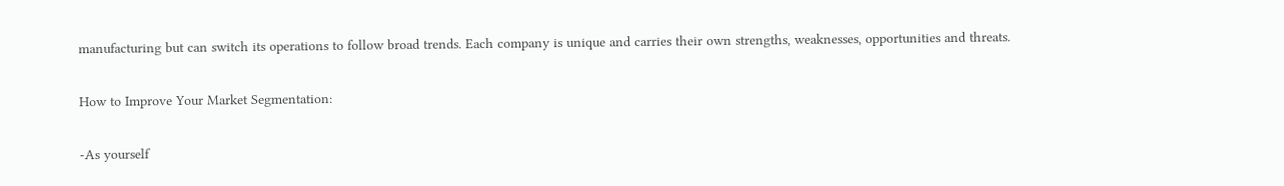manufacturing but can switch its operations to follow broad trends. Each company is unique and carries their own strengths, weaknesses, opportunities and threats.

How to Improve Your Market Segmentation:

-As yourself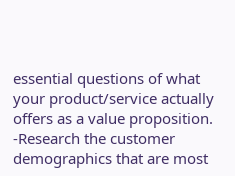essential questions of what your product/service actually offers as a value proposition.
-Research the customer demographics that are most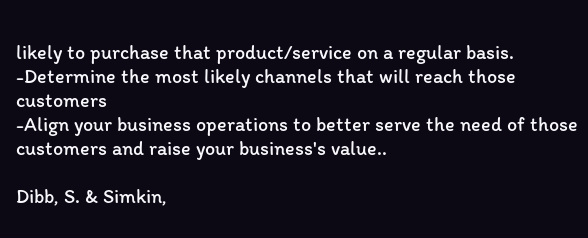likely to purchase that product/service on a regular basis.
-Determine the most likely channels that will reach those customers
-Align your business operations to better serve the need of those customers and raise your business's value..

Dibb, S. & Simkin,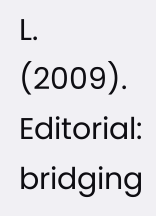L. (2009). Editorial: bridging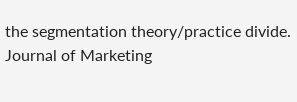the segmentation theory/practice divide. Journal of Marketing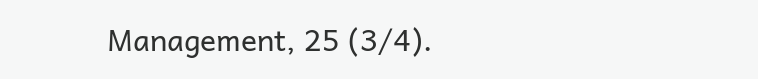Management, 25 (3/4).